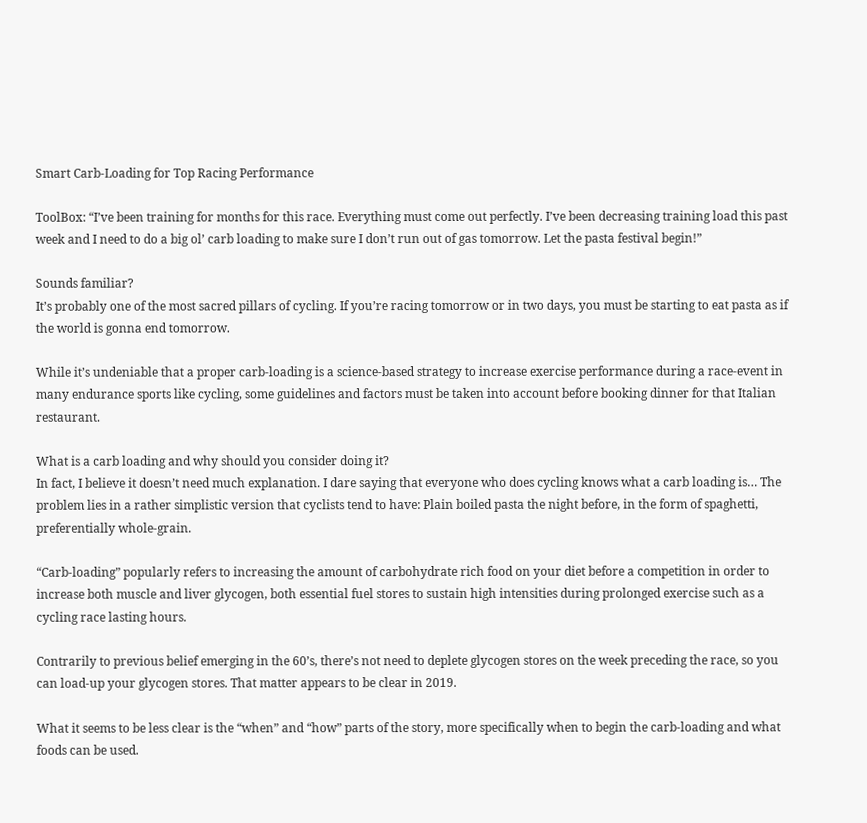Smart Carb-Loading for Top Racing Performance

ToolBox: “I’ve been training for months for this race. Everything must come out perfectly. I’ve been decreasing training load this past week and I need to do a big ol’ carb loading to make sure I don’t run out of gas tomorrow. Let the pasta festival begin!”

Sounds familiar?
It’s probably one of the most sacred pillars of cycling. If you’re racing tomorrow or in two days, you must be starting to eat pasta as if the world is gonna end tomorrow.

While it’s undeniable that a proper carb-loading is a science-based strategy to increase exercise performance during a race-event in many endurance sports like cycling, some guidelines and factors must be taken into account before booking dinner for that Italian restaurant.

What is a carb loading and why should you consider doing it?
In fact, I believe it doesn’t need much explanation. I dare saying that everyone who does cycling knows what a carb loading is… The problem lies in a rather simplistic version that cyclists tend to have: Plain boiled pasta the night before, in the form of spaghetti, preferentially whole-grain.

“Carb-loading” popularly refers to increasing the amount of carbohydrate rich food on your diet before a competition in order to increase both muscle and liver glycogen, both essential fuel stores to sustain high intensities during prolonged exercise such as a cycling race lasting hours.

Contrarily to previous belief emerging in the 60’s, there’s not need to deplete glycogen stores on the week preceding the race, so you can load-up your glycogen stores. That matter appears to be clear in 2019.

What it seems to be less clear is the “when” and “how” parts of the story, more specifically when to begin the carb-loading and what foods can be used.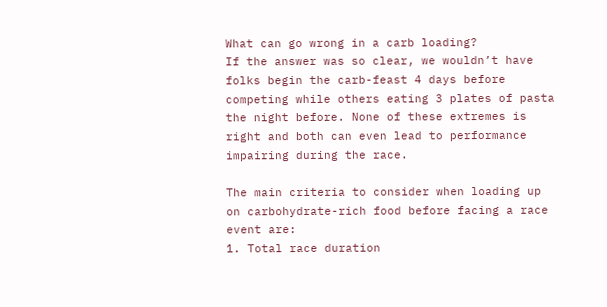What can go wrong in a carb loading?
If the answer was so clear, we wouldn’t have folks begin the carb-feast 4 days before competing while others eating 3 plates of pasta the night before. None of these extremes is right and both can even lead to performance impairing during the race.

The main criteria to consider when loading up on carbohydrate-rich food before facing a race event are:
1. Total race duration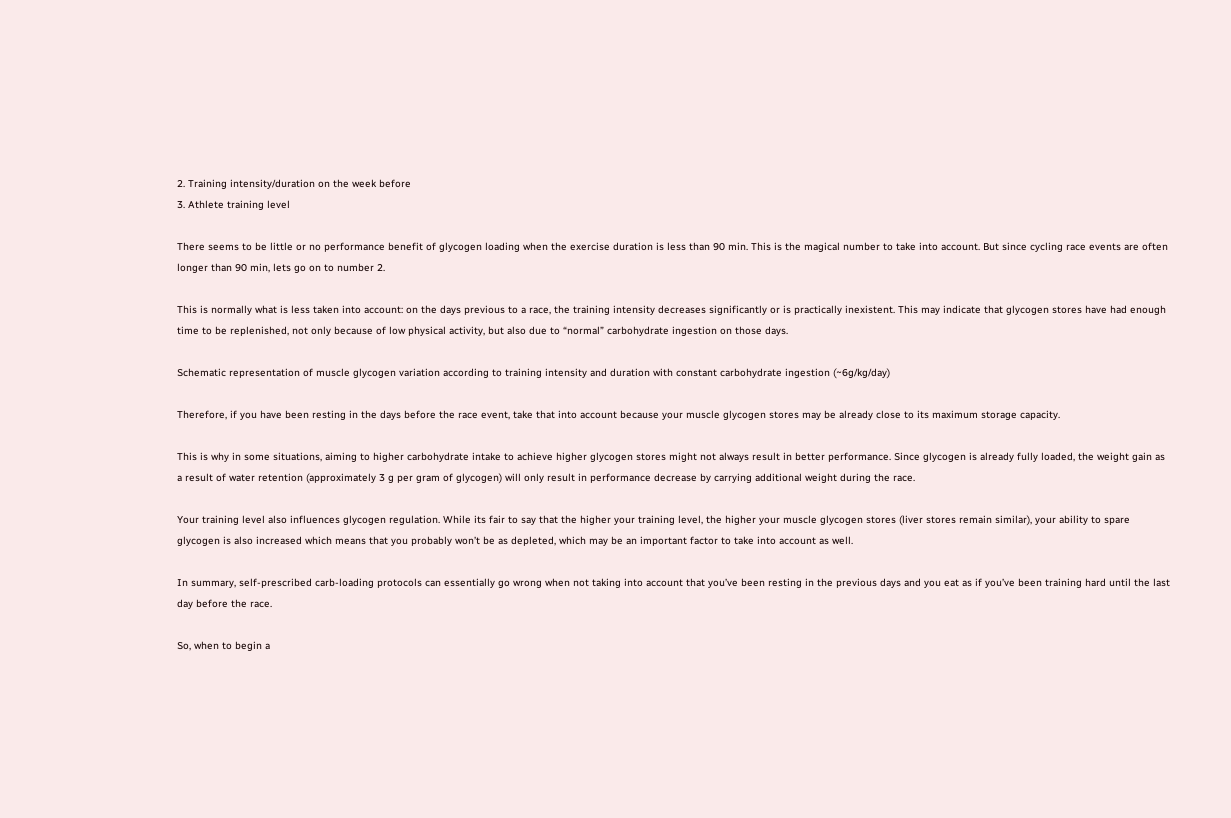2. Training intensity/duration on the week before
3. Athlete training level

There seems to be little or no performance benefit of glycogen loading when the exercise duration is less than 90 min. This is the magical number to take into account. But since cycling race events are often longer than 90 min, lets go on to number 2.

This is normally what is less taken into account: on the days previous to a race, the training intensity decreases significantly or is practically inexistent. This may indicate that glycogen stores have had enough time to be replenished, not only because of low physical activity, but also due to “normal” carbohydrate ingestion on those days.

Schematic representation of muscle glycogen variation according to training intensity and duration with constant carbohydrate ingestion (~6g/kg/day)

Therefore, if you have been resting in the days before the race event, take that into account because your muscle glycogen stores may be already close to its maximum storage capacity.

This is why in some situations, aiming to higher carbohydrate intake to achieve higher glycogen stores might not always result in better performance. Since glycogen is already fully loaded, the weight gain as a result of water retention (approximately 3 g per gram of glycogen) will only result in performance decrease by carrying additional weight during the race.

Your training level also influences glycogen regulation. While its fair to say that the higher your training level, the higher your muscle glycogen stores (liver stores remain similar), your ability to spare glycogen is also increased which means that you probably won’t be as depleted, which may be an important factor to take into account as well.

In summary, self-prescribed carb-loading protocols can essentially go wrong when not taking into account that you’ve been resting in the previous days and you eat as if you’ve been training hard until the last day before the race.

So, when to begin a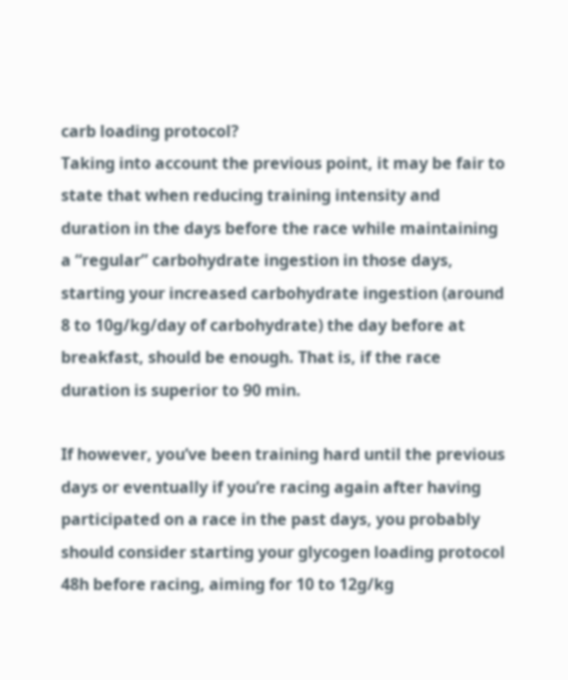carb loading protocol?
Taking into account the previous point, it may be fair to state that when reducing training intensity and duration in the days before the race while maintaining a “regular” carbohydrate ingestion in those days, starting your increased carbohydrate ingestion (around 8 to 10g/kg/day of carbohydrate) the day before at breakfast, should be enough. That is, if the race duration is superior to 90 min.

If however, you’ve been training hard until the previous days or eventually if you’re racing again after having participated on a race in the past days, you probably should consider starting your glycogen loading protocol 48h before racing, aiming for 10 to 12g/kg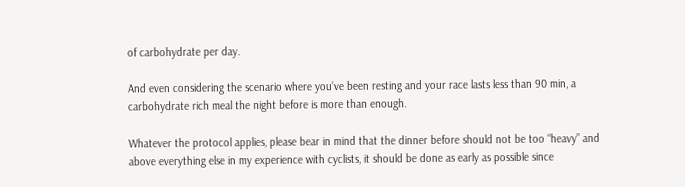of carbohydrate per day.

And even considering the scenario where you’ve been resting and your race lasts less than 90 min, a carbohydrate rich meal the night before is more than enough.

Whatever the protocol applies, please bear in mind that the dinner before should not be too “heavy” and above everything else in my experience with cyclists, it should be done as early as possible since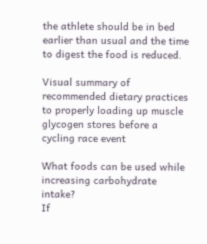the athlete should be in bed earlier than usual and the time to digest the food is reduced.

Visual summary of recommended dietary practices to properly loading up muscle glycogen stores before a cycling race event

What foods can be used while increasing carbohydrate intake?
If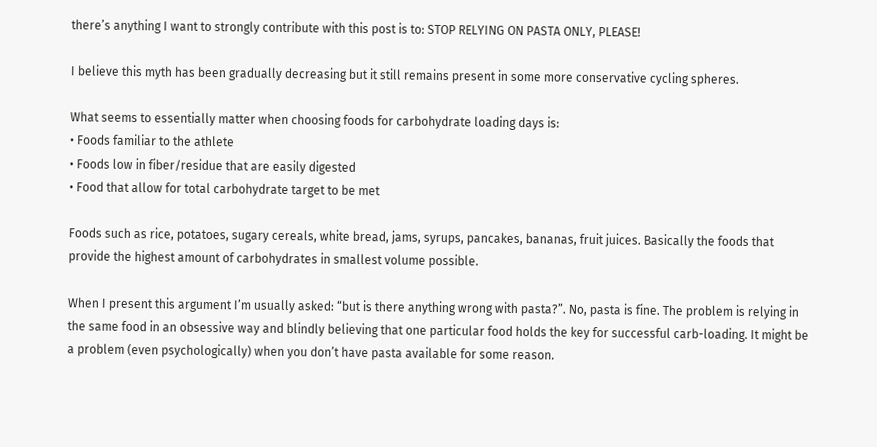there’s anything I want to strongly contribute with this post is to: STOP RELYING ON PASTA ONLY, PLEASE!

I believe this myth has been gradually decreasing but it still remains present in some more conservative cycling spheres.

What seems to essentially matter when choosing foods for carbohydrate loading days is:
• Foods familiar to the athlete
• Foods low in fiber/residue that are easily digested
• Food that allow for total carbohydrate target to be met

Foods such as rice, potatoes, sugary cereals, white bread, jams, syrups, pancakes, bananas, fruit juices. Basically the foods that provide the highest amount of carbohydrates in smallest volume possible.

When I present this argument I’m usually asked: “but is there anything wrong with pasta?”. No, pasta is fine. The problem is relying in the same food in an obsessive way and blindly believing that one particular food holds the key for successful carb-loading. It might be a problem (even psychologically) when you don’t have pasta available for some reason.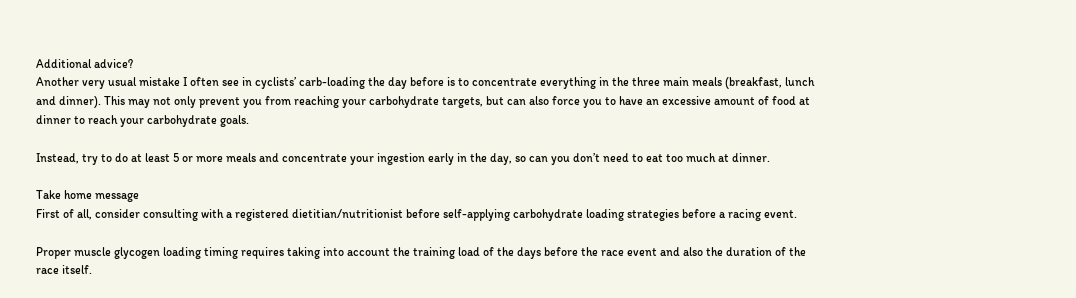Additional advice?
Another very usual mistake I often see in cyclists’ carb-loading the day before is to concentrate everything in the three main meals (breakfast, lunch and dinner). This may not only prevent you from reaching your carbohydrate targets, but can also force you to have an excessive amount of food at dinner to reach your carbohydrate goals.

Instead, try to do at least 5 or more meals and concentrate your ingestion early in the day, so can you don’t need to eat too much at dinner.

Take home message
First of all, consider consulting with a registered dietitian/nutritionist before self-applying carbohydrate loading strategies before a racing event.

Proper muscle glycogen loading timing requires taking into account the training load of the days before the race event and also the duration of the race itself.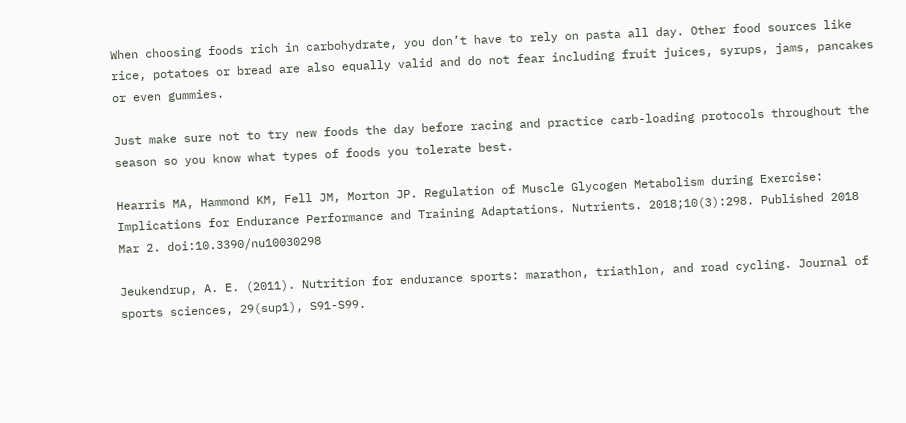When choosing foods rich in carbohydrate, you don’t have to rely on pasta all day. Other food sources like rice, potatoes or bread are also equally valid and do not fear including fruit juices, syrups, jams, pancakes or even gummies.

Just make sure not to try new foods the day before racing and practice carb-loading protocols throughout the season so you know what types of foods you tolerate best.

Hearris MA, Hammond KM, Fell JM, Morton JP. Regulation of Muscle Glycogen Metabolism during Exercise: Implications for Endurance Performance and Training Adaptations. Nutrients. 2018;10(3):298. Published 2018 Mar 2. doi:10.3390/nu10030298

Jeukendrup, A. E. (2011). Nutrition for endurance sports: marathon, triathlon, and road cycling. Journal of sports sciences, 29(sup1), S91-S99.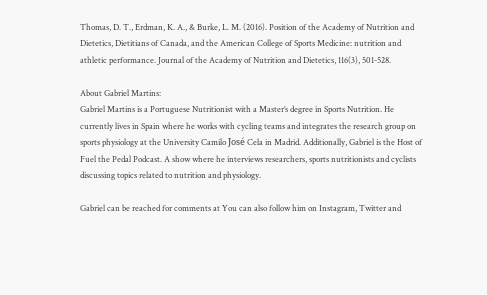Thomas, D. T., Erdman, K. A., & Burke, L. M. (2016). Position of the Academy of Nutrition and Dietetics, Dietitians of Canada, and the American College of Sports Medicine: nutrition and athletic performance. Journal of the Academy of Nutrition and Dietetics, 116(3), 501-528.

About Gabriel Martins:
Gabriel Martins is a Portuguese Nutritionist with a Master’s degree in Sports Nutrition. He currently lives in Spain where he works with cycling teams and integrates the research group on sports physiology at the University Camilo José Cela in Madrid. Additionally, Gabriel is the Host of Fuel the Pedal Podcast. A show where he interviews researchers, sports nutritionists and cyclists discussing topics related to nutrition and physiology.

Gabriel can be reached for comments at You can also follow him on Instagram, Twitter and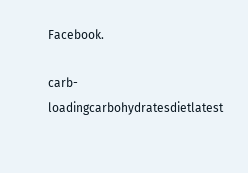Facebook.

carb-loadingcarbohydratesdietlatest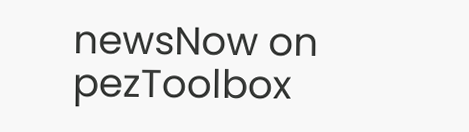newsNow on pezToolbox